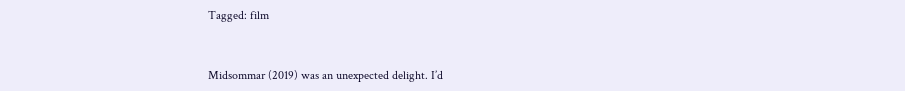Tagged: film


Midsommar (2019) was an unexpected delight. I’d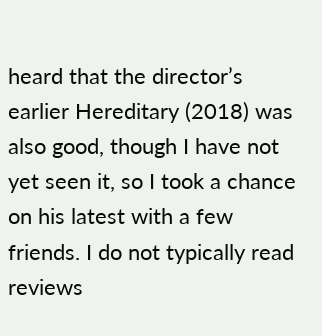heard that the director’s earlier Hereditary (2018) was also good, though I have not yet seen it, so I took a chance on his latest with a few friends. I do not typically read reviews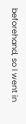beforehand, so I went in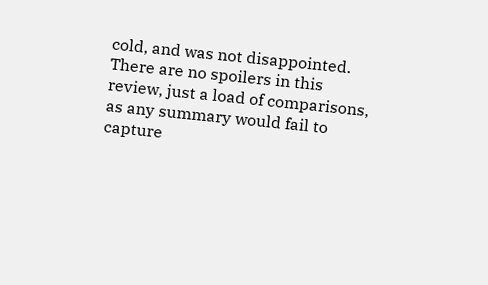cold, and was not disappointed. There are no spoilers in this review, just a load of comparisons, as any summary would fail to capture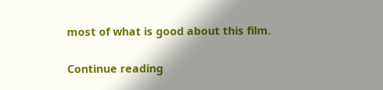most of what is good about this film.

Continue reading